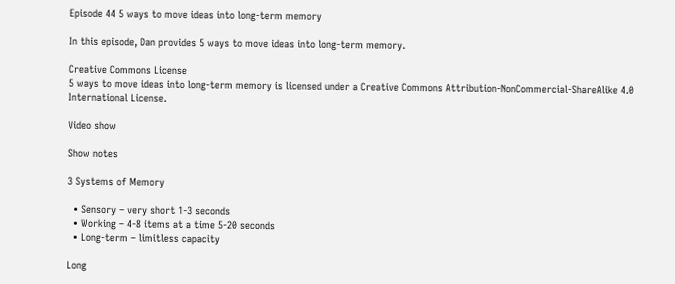Episode 44 5 ways to move ideas into long-term memory

In this episode, Dan provides 5 ways to move ideas into long-term memory.

Creative Commons License
5 ways to move ideas into long-term memory is licensed under a Creative Commons Attribution-NonCommercial-ShareAlike 4.0 International License.

Video show

Show notes

3 Systems of Memory

  • Sensory – very short 1-3 seconds
  • Working – 4-8 items at a time 5-20 seconds
  • Long-term – limitless capacity

Long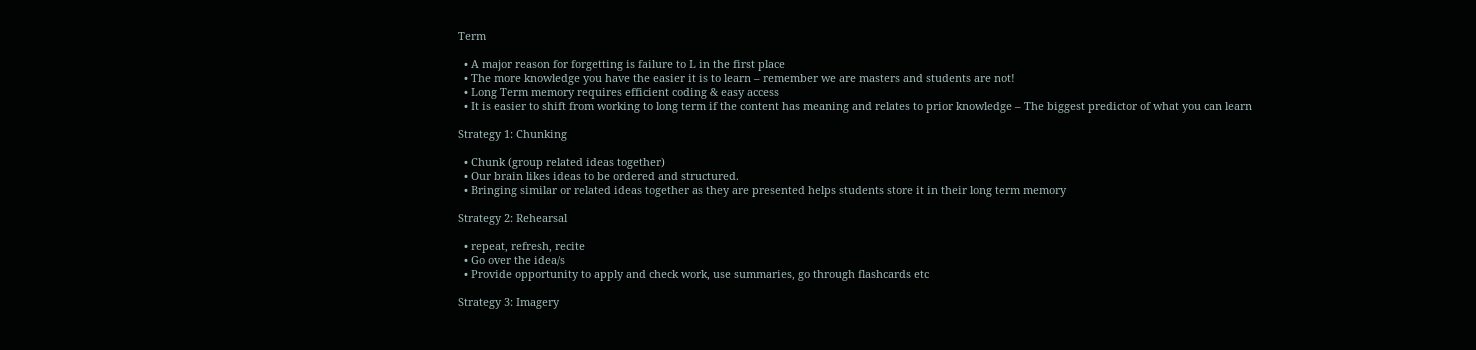Term

  • A major reason for forgetting is failure to L in the first place
  • The more knowledge you have the easier it is to learn – remember we are masters and students are not!
  • Long Term memory requires efficient coding & easy access
  • It is easier to shift from working to long term if the content has meaning and relates to prior knowledge – The biggest predictor of what you can learn

Strategy 1: Chunking

  • Chunk (group related ideas together)
  • Our brain likes ideas to be ordered and structured.
  • Bringing similar or related ideas together as they are presented helps students store it in their long term memory

Strategy 2: Rehearsal

  • repeat, refresh, recite
  • Go over the idea/s
  • Provide opportunity to apply and check work, use summaries, go through flashcards etc

Strategy 3: Imagery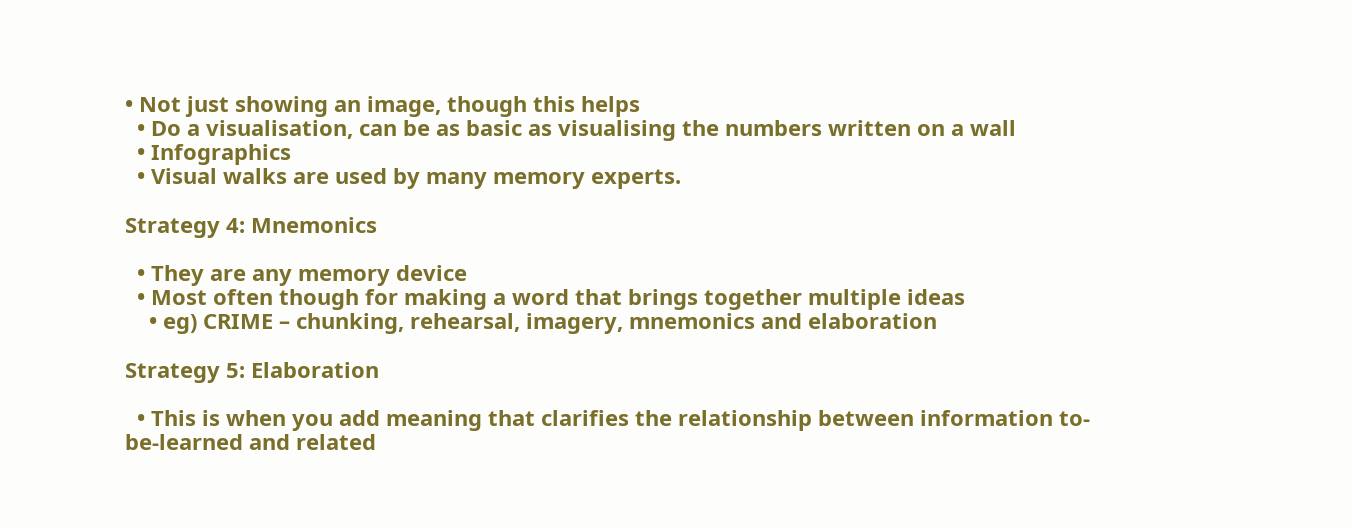• Not just showing an image, though this helps
  • Do a visualisation, can be as basic as visualising the numbers written on a wall
  • Infographics
  • Visual walks are used by many memory experts.

Strategy 4: Mnemonics

  • They are any memory device
  • Most often though for making a word that brings together multiple ideas
    • eg) CRIME – chunking, rehearsal, imagery, mnemonics and elaboration

Strategy 5: Elaboration

  • This is when you add meaning that clarifies the relationship between information to-be-learned and related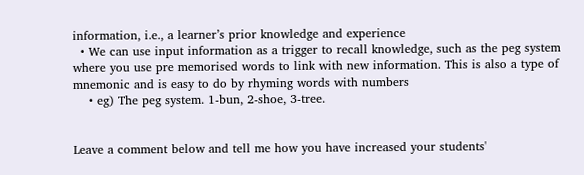information, i.e., a learner’s prior knowledge and experience
  • We can use input information as a trigger to recall knowledge, such as the peg system where you use pre memorised words to link with new information. This is also a type of mnemonic and is easy to do by rhyming words with numbers
    • eg) The peg system. 1-bun, 2-shoe, 3-tree.


Leave a comment below and tell me how you have increased your students'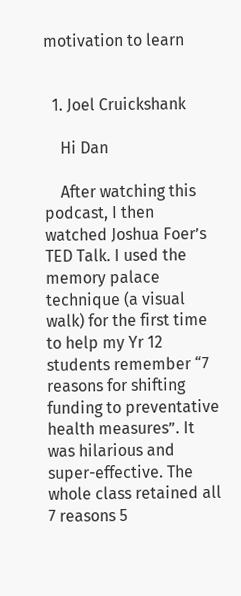motivation to learn


  1. Joel Cruickshank

    Hi Dan

    After watching this podcast, I then watched Joshua Foer’s TED Talk. I used the memory palace technique (a visual walk) for the first time to help my Yr 12 students remember “7 reasons for shifting funding to preventative health measures”. It was hilarious and super-effective. The whole class retained all 7 reasons 5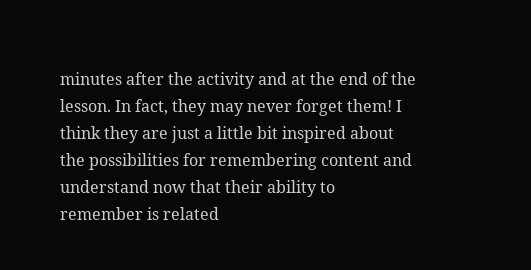minutes after the activity and at the end of the lesson. In fact, they may never forget them! I think they are just a little bit inspired about the possibilities for remembering content and understand now that their ability to remember is related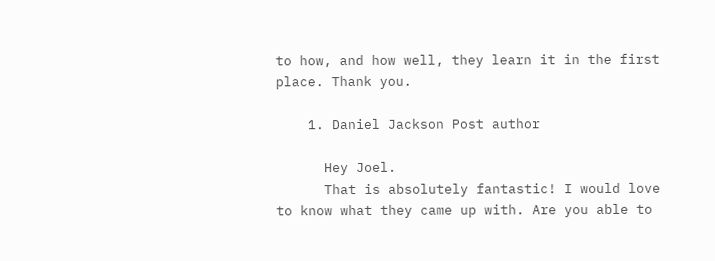to how, and how well, they learn it in the first place. Thank you.

    1. Daniel Jackson Post author

      Hey Joel.
      That is absolutely fantastic! I would love to know what they came up with. Are you able to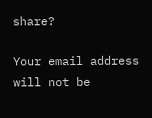share?

Your email address will not be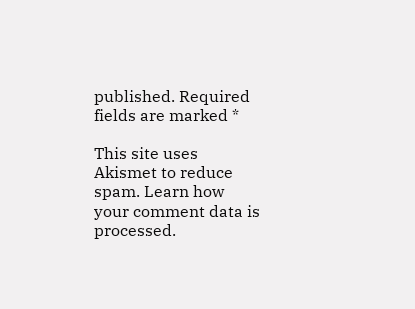published. Required fields are marked *

This site uses Akismet to reduce spam. Learn how your comment data is processed.